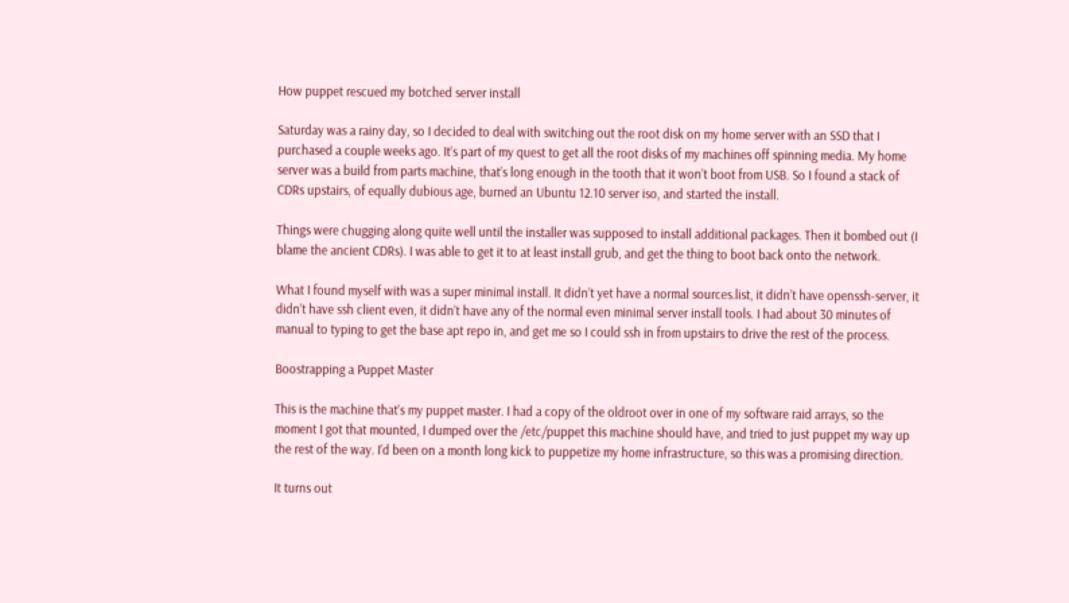How puppet rescued my botched server install

Saturday was a rainy day, so I decided to deal with switching out the root disk on my home server with an SSD that I purchased a couple weeks ago. It’s part of my quest to get all the root disks of my machines off spinning media. My home server was a build from parts machine, that’s long enough in the tooth that it won’t boot from USB. So I found a stack of CDRs upstairs, of equally dubious age, burned an Ubuntu 12.10 server iso, and started the install.

Things were chugging along quite well until the installer was supposed to install additional packages. Then it bombed out (I blame the ancient CDRs). I was able to get it to at least install grub, and get the thing to boot back onto the network.

What I found myself with was a super minimal install. It didn’t yet have a normal sources.list, it didn’t have openssh-server, it didn’t have ssh client even, it didn’t have any of the normal even minimal server install tools. I had about 30 minutes of manual to typing to get the base apt repo in, and get me so I could ssh in from upstairs to drive the rest of the process.

Boostrapping a Puppet Master

This is the machine that’s my puppet master. I had a copy of the oldroot over in one of my software raid arrays, so the moment I got that mounted, I dumped over the /etc/puppet this machine should have, and tried to just puppet my way up the rest of the way. I’d been on a month long kick to puppetize my home infrastructure, so this was a promising direction.

It turns out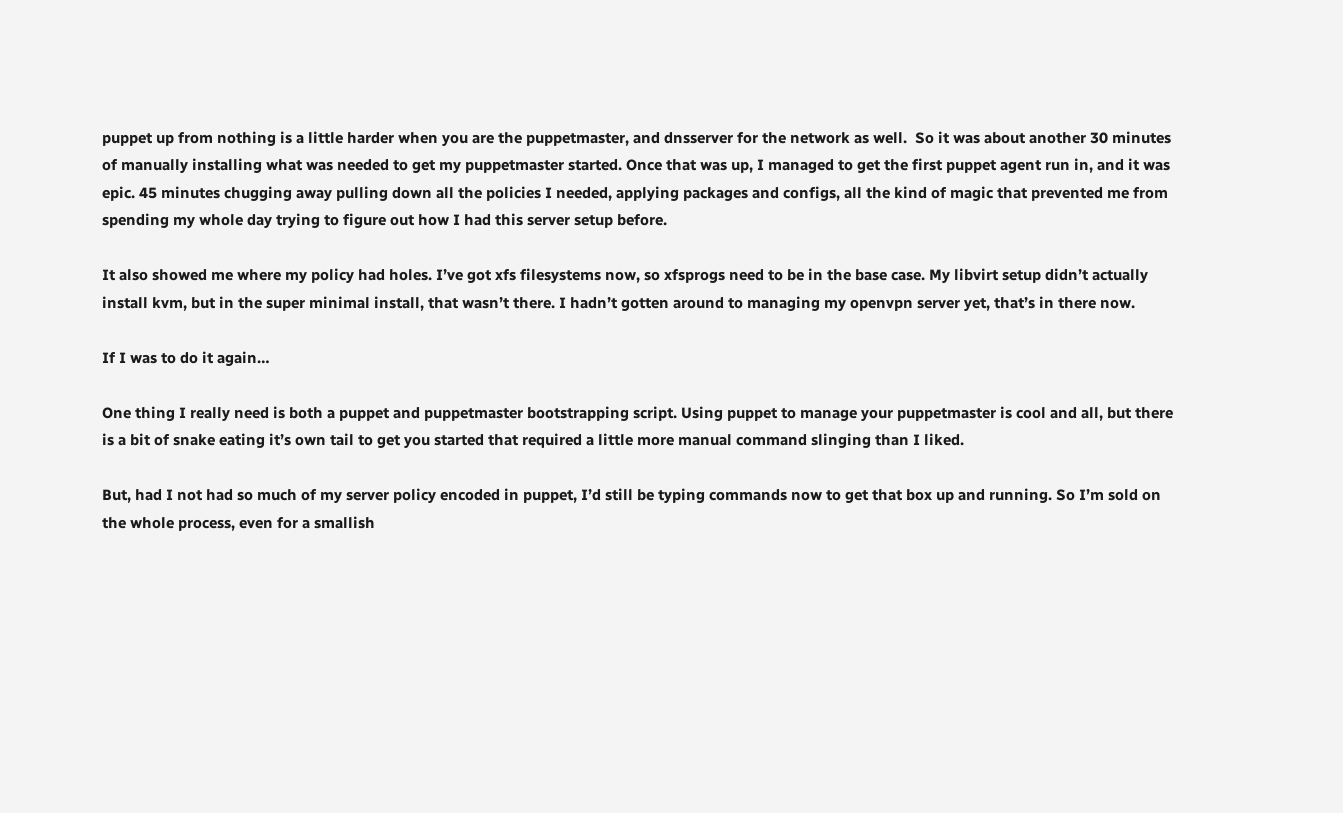puppet up from nothing is a little harder when you are the puppetmaster, and dnsserver for the network as well.  So it was about another 30 minutes of manually installing what was needed to get my puppetmaster started. Once that was up, I managed to get the first puppet agent run in, and it was epic. 45 minutes chugging away pulling down all the policies I needed, applying packages and configs, all the kind of magic that prevented me from spending my whole day trying to figure out how I had this server setup before.

It also showed me where my policy had holes. I’ve got xfs filesystems now, so xfsprogs need to be in the base case. My libvirt setup didn’t actually install kvm, but in the super minimal install, that wasn’t there. I hadn’t gotten around to managing my openvpn server yet, that’s in there now.

If I was to do it again…

One thing I really need is both a puppet and puppetmaster bootstrapping script. Using puppet to manage your puppetmaster is cool and all, but there is a bit of snake eating it’s own tail to get you started that required a little more manual command slinging than I liked.

But, had I not had so much of my server policy encoded in puppet, I’d still be typing commands now to get that box up and running. So I’m sold on the whole process, even for a smallish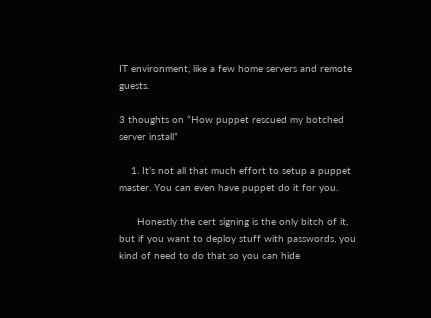IT environment, like a few home servers and remote guests.

3 thoughts on “How puppet rescued my botched server install”

    1. It’s not all that much effort to setup a puppet master. You can even have puppet do it for you.

      Honestly the cert signing is the only bitch of it, but if you want to deploy stuff with passwords, you kind of need to do that so you can hide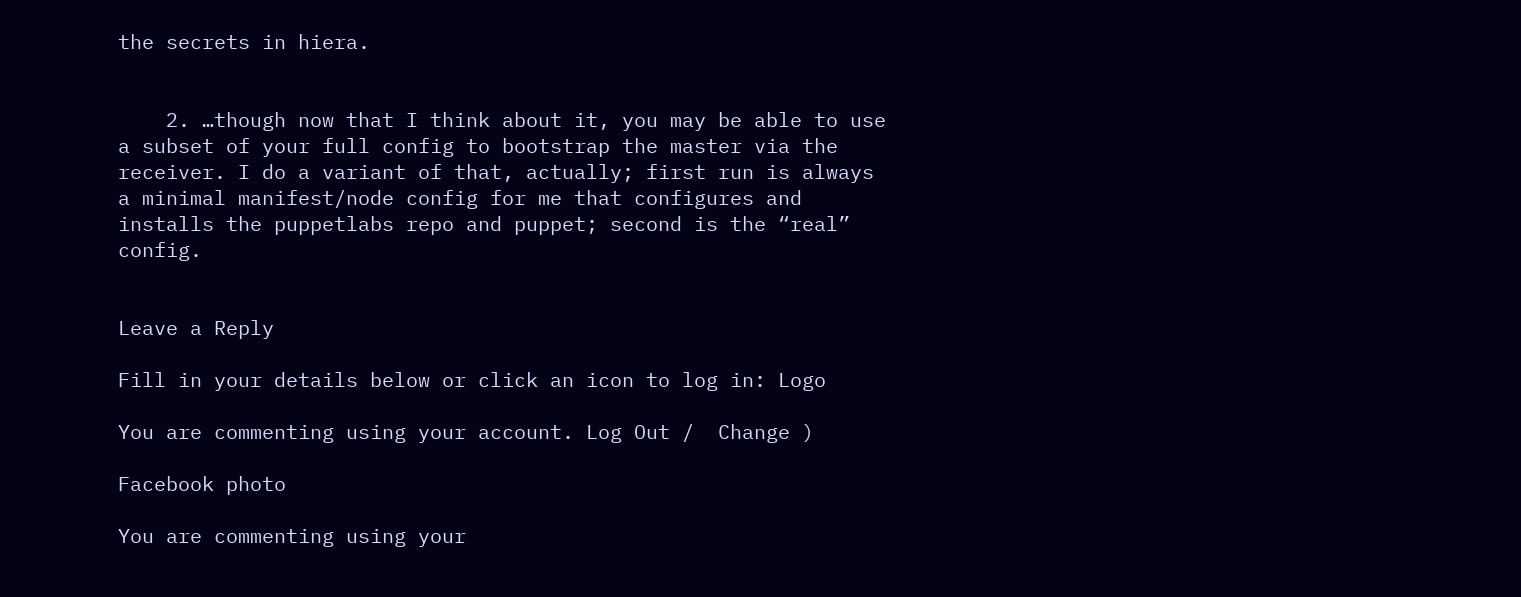the secrets in hiera.


    2. …though now that I think about it, you may be able to use a subset of your full config to bootstrap the master via the receiver. I do a variant of that, actually; first run is always a minimal manifest/node config for me that configures and installs the puppetlabs repo and puppet; second is the “real” config.


Leave a Reply

Fill in your details below or click an icon to log in: Logo

You are commenting using your account. Log Out /  Change )

Facebook photo

You are commenting using your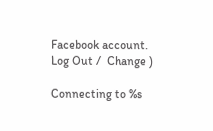Facebook account. Log Out /  Change )

Connecting to %s